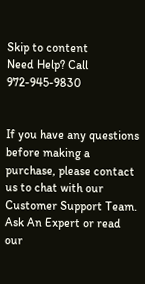Skip to content
Need Help? Call 972-945-9830


If you have any questions before making a purchase, please contact us to chat with our Customer Support Team.
Ask An Expert or read our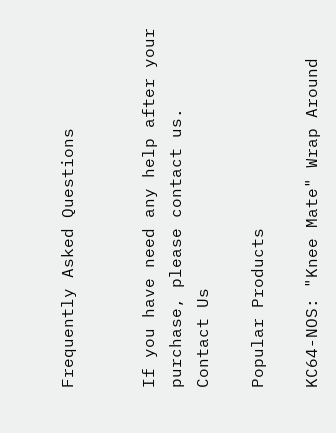Frequently Asked Questions


If you have need any help after your purchase, please contact us.
Contact Us

Popular Products

KC64-NOS: "Knee Mate" Wrap Around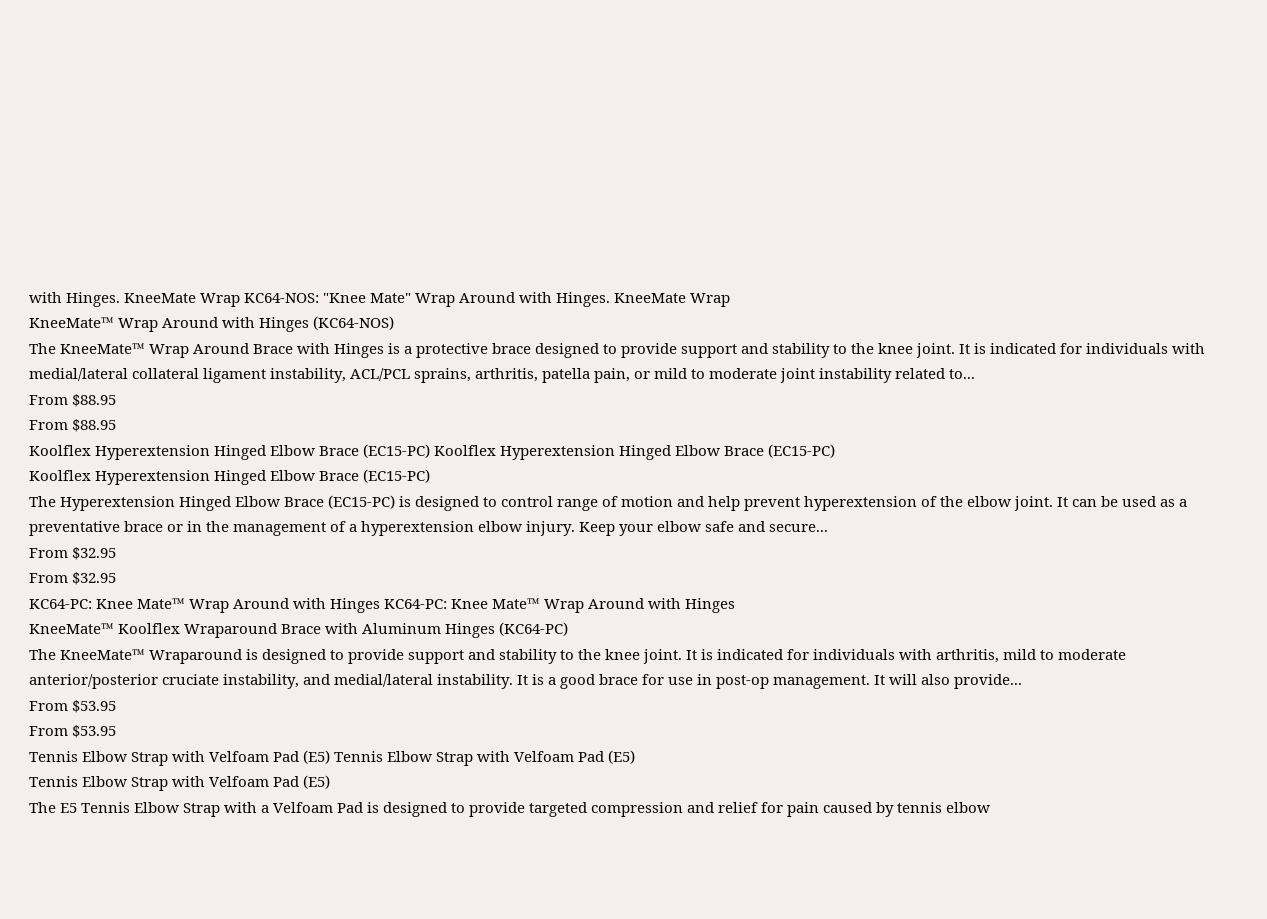with Hinges. KneeMate Wrap KC64-NOS: "Knee Mate" Wrap Around with Hinges. KneeMate Wrap
KneeMate™ Wrap Around with Hinges (KC64-NOS)
The KneeMate™ Wrap Around Brace with Hinges is a protective brace designed to provide support and stability to the knee joint. It is indicated for individuals with medial/lateral collateral ligament instability, ACL/PCL sprains, arthritis, patella pain, or mild to moderate joint instability related to...
From $88.95
From $88.95
Koolflex Hyperextension Hinged Elbow Brace (EC15-PC) Koolflex Hyperextension Hinged Elbow Brace (EC15-PC)
Koolflex Hyperextension Hinged Elbow Brace (EC15-PC)
The Hyperextension Hinged Elbow Brace (EC15-PC) is designed to control range of motion and help prevent hyperextension of the elbow joint. It can be used as a preventative brace or in the management of a hyperextension elbow injury. Keep your elbow safe and secure...
From $32.95
From $32.95
KC64-PC: Knee Mate™ Wrap Around with Hinges KC64-PC: Knee Mate™ Wrap Around with Hinges
KneeMate™ Koolflex Wraparound Brace with Aluminum Hinges (KC64-PC)
The KneeMate™ Wraparound is designed to provide support and stability to the knee joint. It is indicated for individuals with arthritis, mild to moderate anterior/posterior cruciate instability, and medial/lateral instability. It is a good brace for use in post-op management. It will also provide...
From $53.95
From $53.95
Tennis Elbow Strap with Velfoam Pad (E5) Tennis Elbow Strap with Velfoam Pad (E5)
Tennis Elbow Strap with Velfoam Pad (E5)
The E5 Tennis Elbow Strap with a Velfoam Pad is designed to provide targeted compression and relief for pain caused by tennis elbow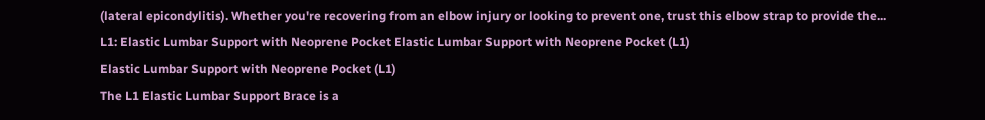(lateral epicondylitis). Whether you're recovering from an elbow injury or looking to prevent one, trust this elbow strap to provide the...
L1: Elastic Lumbar Support with Neoprene Pocket Elastic Lumbar Support with Neoprene Pocket (L1)
Elastic Lumbar Support with Neoprene Pocket (L1)
The L1 Elastic Lumbar Support Brace is a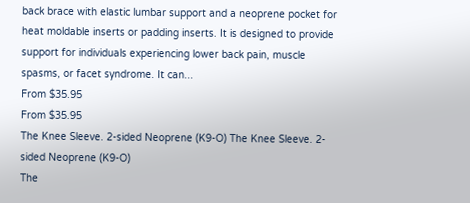back brace with elastic lumbar support and a neoprene pocket for heat moldable inserts or padding inserts. It is designed to provide support for individuals experiencing lower back pain, muscle spasms, or facet syndrome. It can...
From $35.95
From $35.95
The Knee Sleeve. 2-sided Neoprene (K9-O) The Knee Sleeve. 2-sided Neoprene (K9-O)
The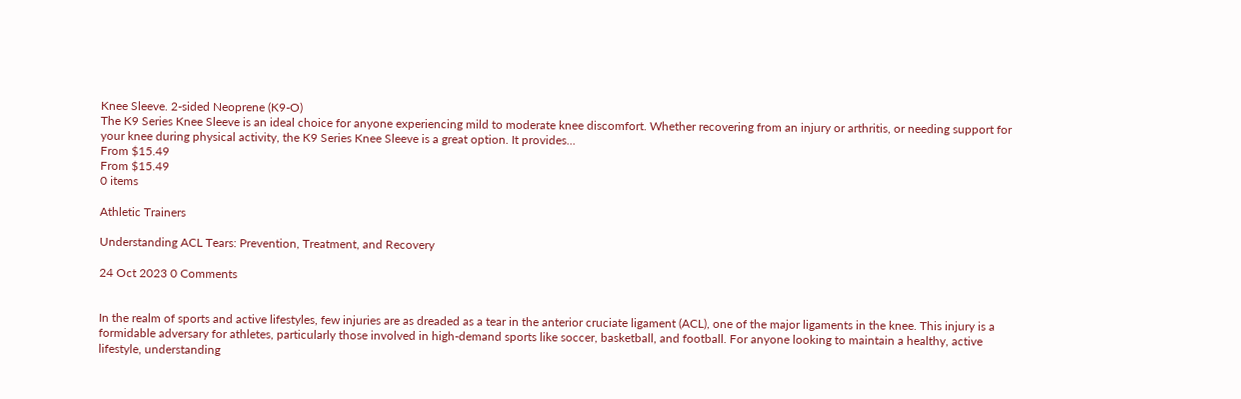Knee Sleeve. 2-sided Neoprene (K9-O)
The K9 Series Knee Sleeve is an ideal choice for anyone experiencing mild to moderate knee discomfort. Whether recovering from an injury or arthritis, or needing support for your knee during physical activity, the K9 Series Knee Sleeve is a great option. It provides...
From $15.49
From $15.49
0 items

Athletic Trainers

Understanding ACL Tears: Prevention, Treatment, and Recovery

24 Oct 2023 0 Comments


In the realm of sports and active lifestyles, few injuries are as dreaded as a tear in the anterior cruciate ligament (ACL), one of the major ligaments in the knee. This injury is a formidable adversary for athletes, particularly those involved in high-demand sports like soccer, basketball, and football. For anyone looking to maintain a healthy, active lifestyle, understanding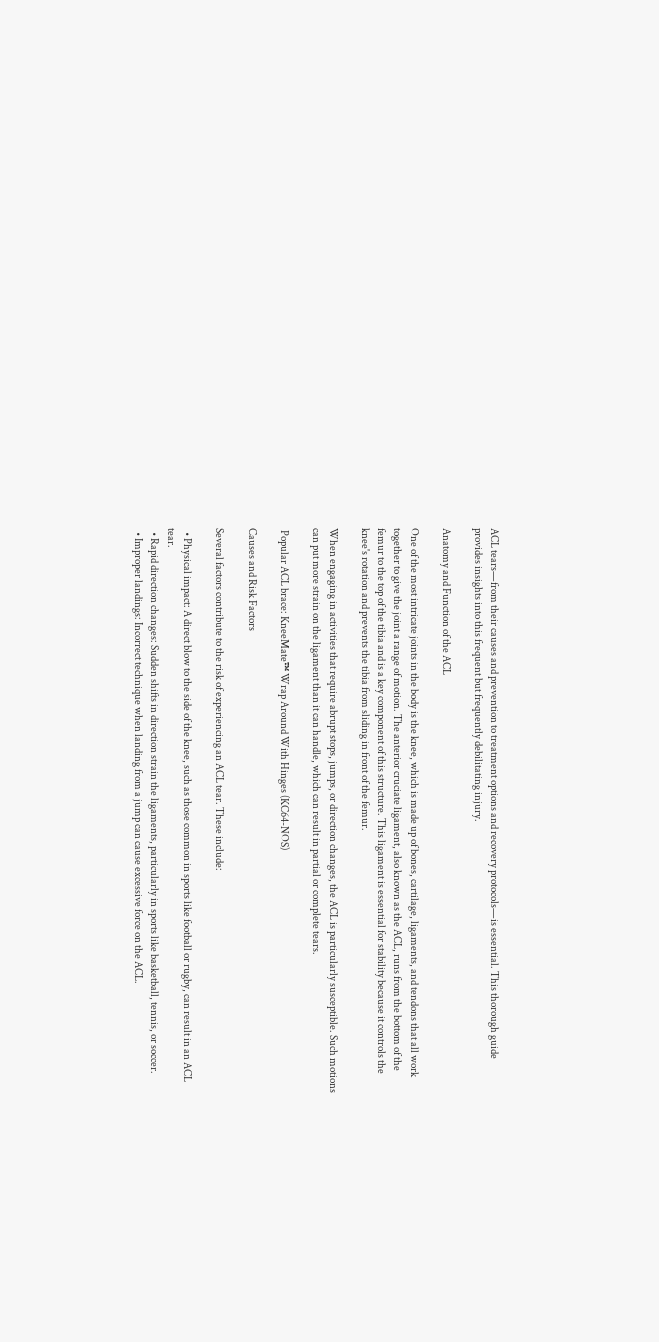ACL tears—from their causes and prevention to treatment options and recovery protocols—is essential. This thorough guide provides insights into this frequent but frequently debilitating injury.

Anatomy and Function of the ACL

One of the most intricate joints in the body is the knee, which is made up of bones, cartilage, ligaments, and tendons that all work together to give the joint a range of motion. The anterior cruciate ligament, also known as the ACL, runs from the bottom of the femur to the top of the tibia and is a key component of this structure. This ligament is essential for stability because it controls the knee's rotation and prevents the tibia from sliding in front of the femur.

When engaging in activities that require abrupt stops, jumps, or direction changes, the ACL is particularly susceptible. Such motions can put more strain on the ligament than it can handle, which can result in partial or complete tears.

 Popular ACL brace: KneeMate™ Wrap Around With Hinges (KC64-NOS)

Causes and Risk Factors

Several factors contribute to the risk of experiencing an ACL tear. These include:

  • Physical impact: A direct blow to the side of the knee, such as those common in sports like football or rugby, can result in an ACL tear.
  • Rapid direction changes: Sudden shifts in direction strain the ligaments, particularly in sports like basketball, tennis, or soccer.
  • Improper landings: Incorrect technique when landing from a jump can cause excessive force on the ACL.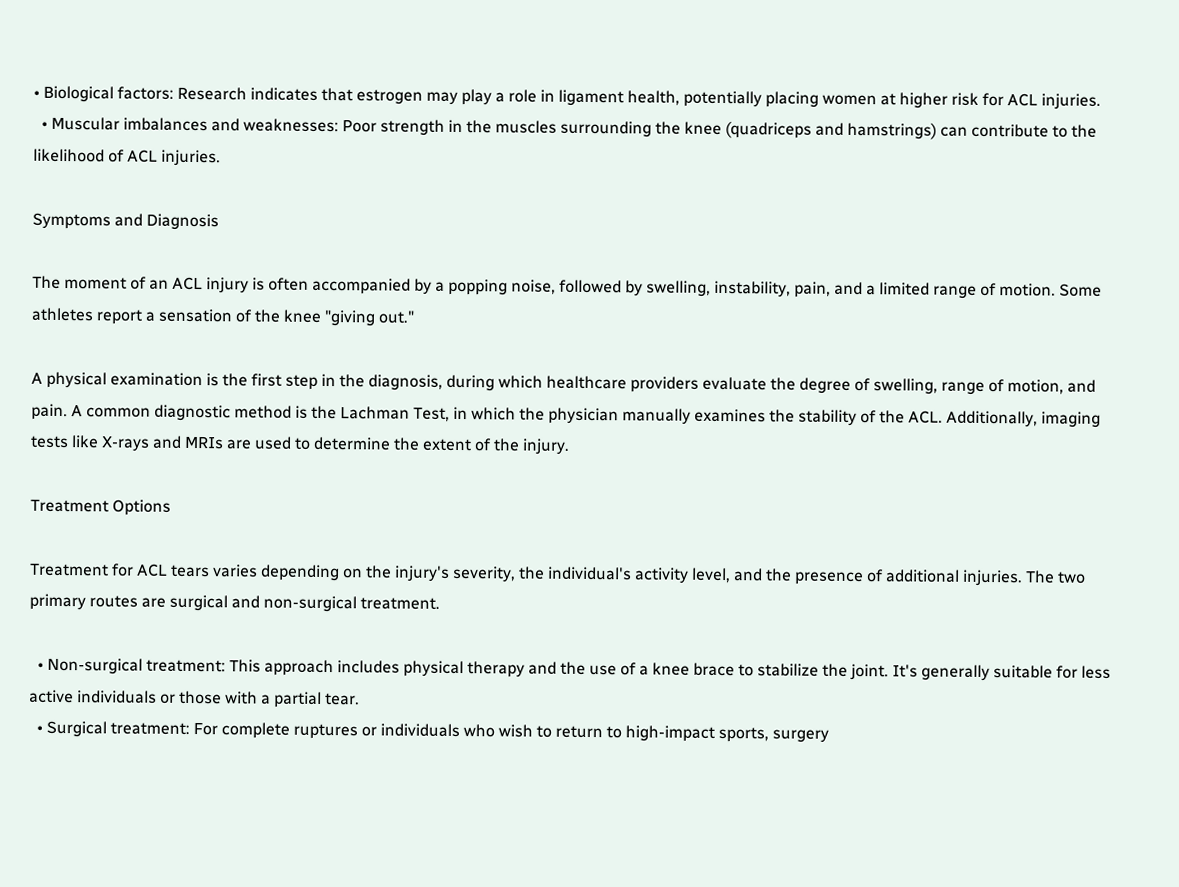• Biological factors: Research indicates that estrogen may play a role in ligament health, potentially placing women at higher risk for ACL injuries.
  • Muscular imbalances and weaknesses: Poor strength in the muscles surrounding the knee (quadriceps and hamstrings) can contribute to the likelihood of ACL injuries.

Symptoms and Diagnosis

The moment of an ACL injury is often accompanied by a popping noise, followed by swelling, instability, pain, and a limited range of motion. Some athletes report a sensation of the knee "giving out."

A physical examination is the first step in the diagnosis, during which healthcare providers evaluate the degree of swelling, range of motion, and pain. A common diagnostic method is the Lachman Test, in which the physician manually examines the stability of the ACL. Additionally, imaging tests like X-rays and MRIs are used to determine the extent of the injury.

Treatment Options

Treatment for ACL tears varies depending on the injury's severity, the individual's activity level, and the presence of additional injuries. The two primary routes are surgical and non-surgical treatment.

  • Non-surgical treatment: This approach includes physical therapy and the use of a knee brace to stabilize the joint. It's generally suitable for less active individuals or those with a partial tear.
  • Surgical treatment: For complete ruptures or individuals who wish to return to high-impact sports, surgery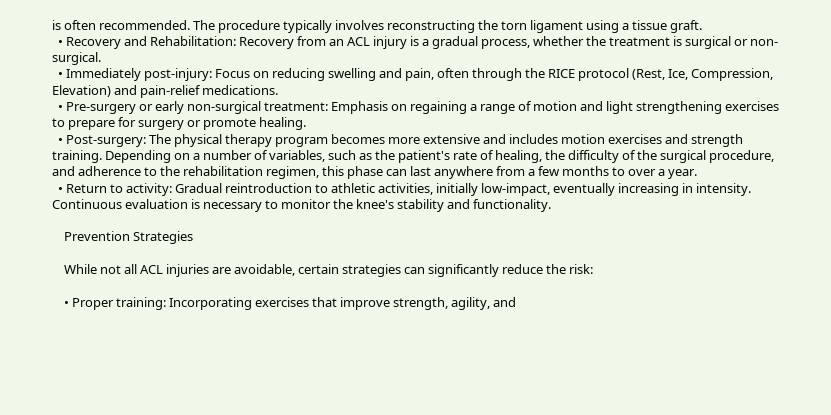is often recommended. The procedure typically involves reconstructing the torn ligament using a tissue graft.
  • Recovery and Rehabilitation: Recovery from an ACL injury is a gradual process, whether the treatment is surgical or non-surgical.
  • Immediately post-injury: Focus on reducing swelling and pain, often through the RICE protocol (Rest, Ice, Compression, Elevation) and pain-relief medications.
  • Pre-surgery or early non-surgical treatment: Emphasis on regaining a range of motion and light strengthening exercises to prepare for surgery or promote healing.
  • Post-surgery: The physical therapy program becomes more extensive and includes motion exercises and strength training. Depending on a number of variables, such as the patient's rate of healing, the difficulty of the surgical procedure, and adherence to the rehabilitation regimen, this phase can last anywhere from a few months to over a year.
  • Return to activity: Gradual reintroduction to athletic activities, initially low-impact, eventually increasing in intensity. Continuous evaluation is necessary to monitor the knee's stability and functionality.

    Prevention Strategies

    While not all ACL injuries are avoidable, certain strategies can significantly reduce the risk:

    • Proper training: Incorporating exercises that improve strength, agility, and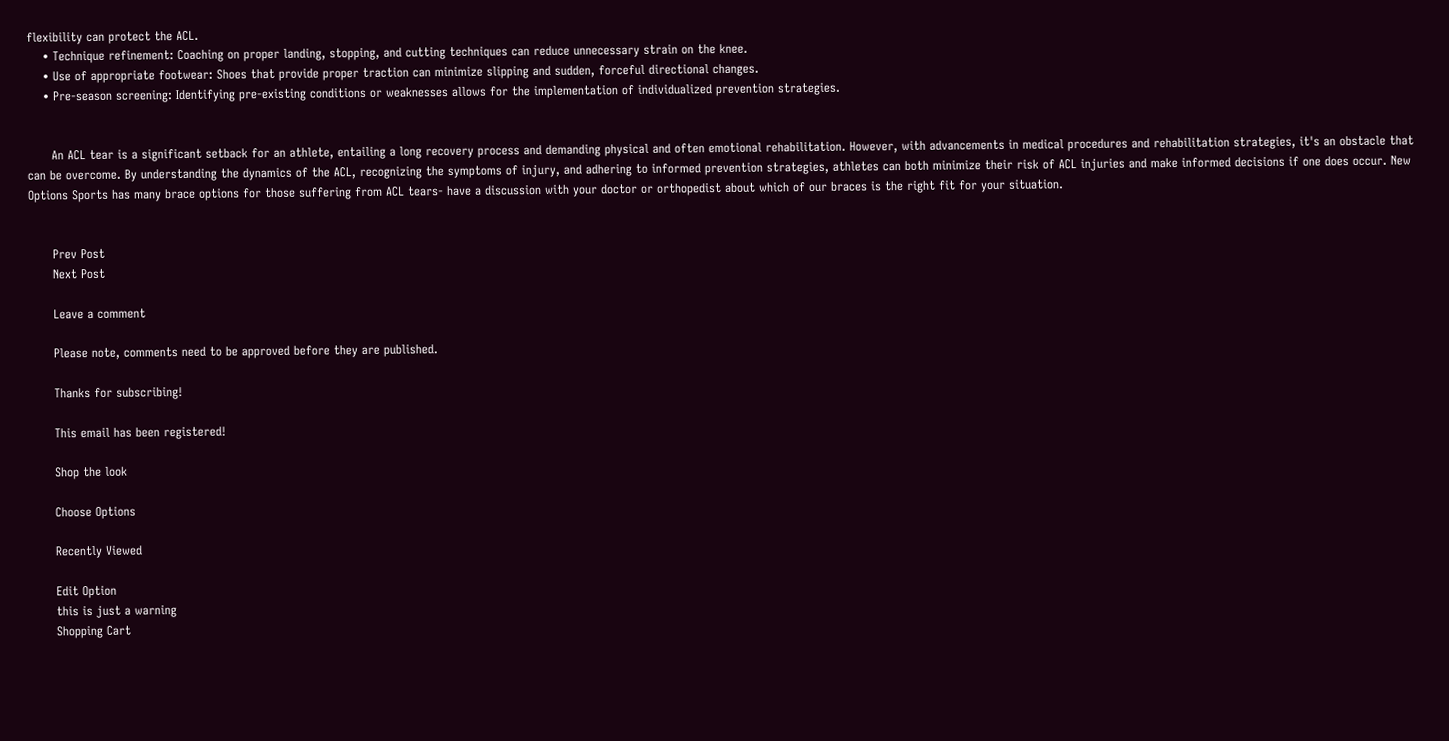flexibility can protect the ACL.
    • Technique refinement: Coaching on proper landing, stopping, and cutting techniques can reduce unnecessary strain on the knee.
    • Use of appropriate footwear: Shoes that provide proper traction can minimize slipping and sudden, forceful directional changes.
    • Pre-season screening: Identifying pre-existing conditions or weaknesses allows for the implementation of individualized prevention strategies.


      An ACL tear is a significant setback for an athlete, entailing a long recovery process and demanding physical and often emotional rehabilitation. However, with advancements in medical procedures and rehabilitation strategies, it's an obstacle that can be overcome. By understanding the dynamics of the ACL, recognizing the symptoms of injury, and adhering to informed prevention strategies, athletes can both minimize their risk of ACL injuries and make informed decisions if one does occur. New Options Sports has many brace options for those suffering from ACL tears- have a discussion with your doctor or orthopedist about which of our braces is the right fit for your situation.


      Prev Post
      Next Post

      Leave a comment

      Please note, comments need to be approved before they are published.

      Thanks for subscribing!

      This email has been registered!

      Shop the look

      Choose Options

      Recently Viewed

      Edit Option
      this is just a warning
      Shopping Cart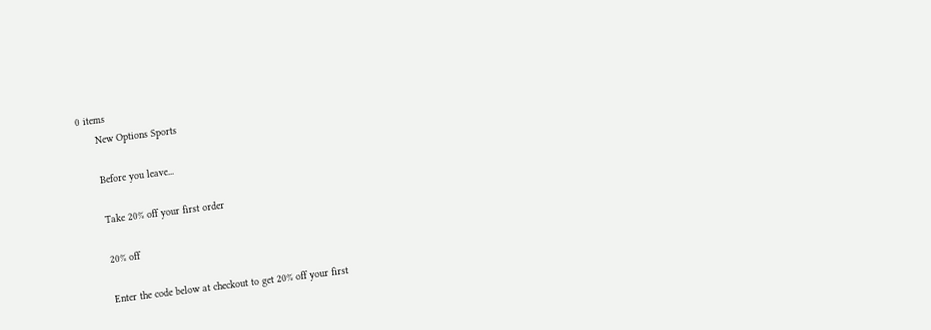0 items
      New Options Sports

      Before you leave...

      Take 20% off your first order

      20% off

      Enter the code below at checkout to get 20% off your first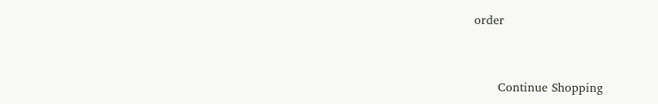order


      Continue Shopping